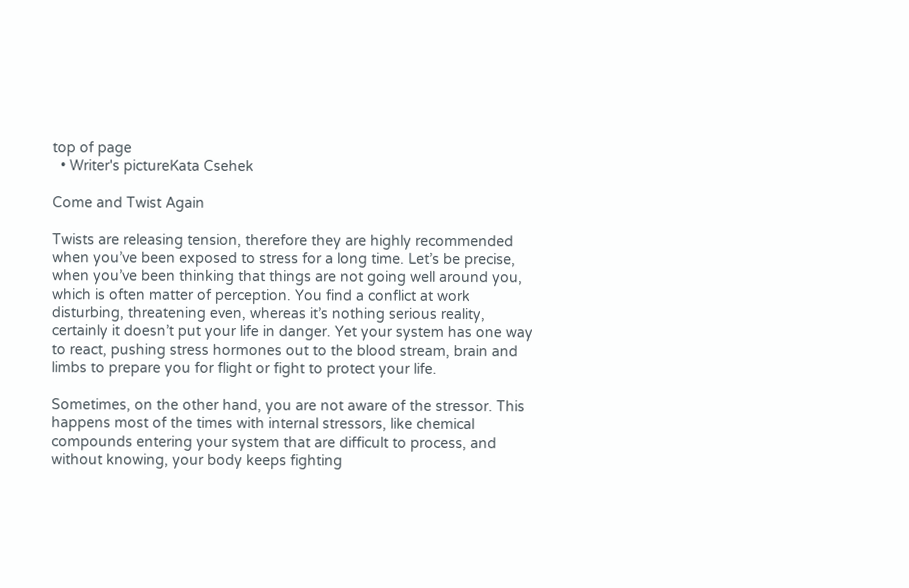top of page
  • Writer's pictureKata Csehek

Come and Twist Again

Twists are releasing tension, therefore they are highly recommended when you’ve been exposed to stress for a long time. Let’s be precise, when you’ve been thinking that things are not going well around you, which is often matter of perception. You find a conflict at work disturbing, threatening even, whereas it’s nothing serious reality, certainly it doesn’t put your life in danger. Yet your system has one way to react, pushing stress hormones out to the blood stream, brain and limbs to prepare you for flight or fight to protect your life.

Sometimes, on the other hand, you are not aware of the stressor. This happens most of the times with internal stressors, like chemical compounds entering your system that are difficult to process, and without knowing, your body keeps fighting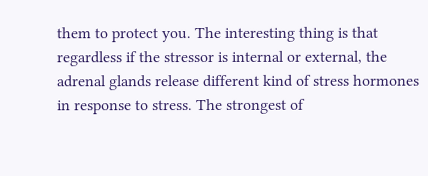them to protect you. The interesting thing is that regardless if the stressor is internal or external, the adrenal glands release different kind of stress hormones in response to stress. The strongest of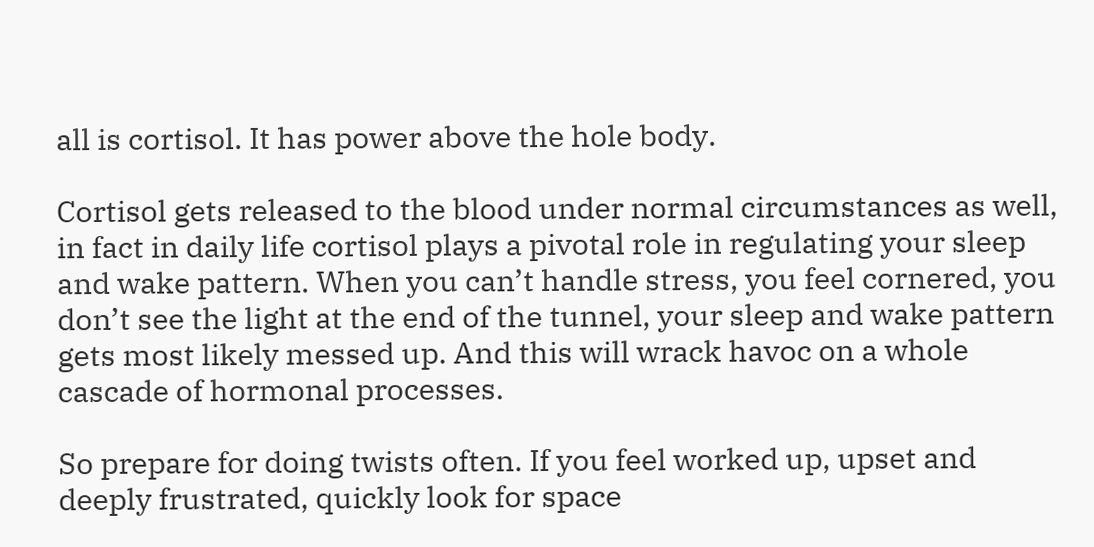all is cortisol. It has power above the hole body.

Cortisol gets released to the blood under normal circumstances as well, in fact in daily life cortisol plays a pivotal role in regulating your sleep and wake pattern. When you can’t handle stress, you feel cornered, you don’t see the light at the end of the tunnel, your sleep and wake pattern gets most likely messed up. And this will wrack havoc on a whole cascade of hormonal processes.

So prepare for doing twists often. If you feel worked up, upset and deeply frustrated, quickly look for space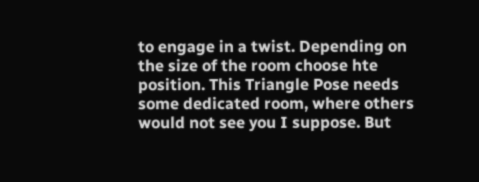to engage in a twist. Depending on the size of the room choose hte position. This Triangle Pose needs some dedicated room, where others would not see you I suppose. But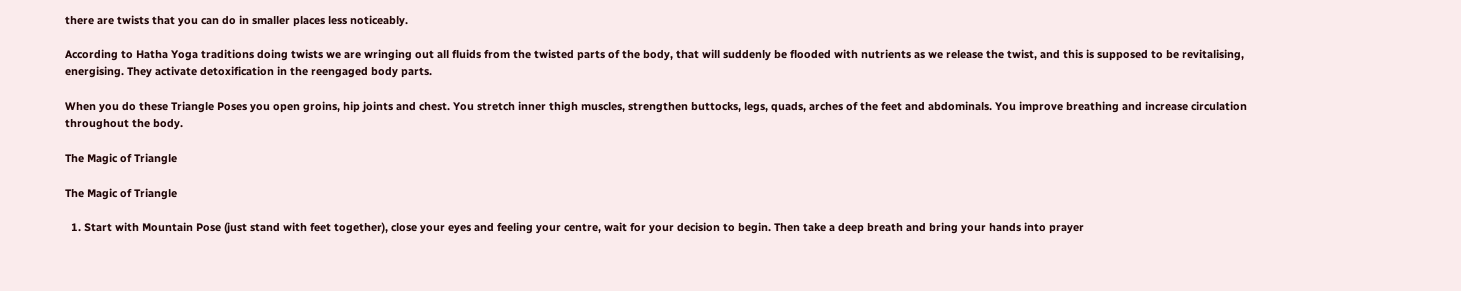there are twists that you can do in smaller places less noticeably.

According to Hatha Yoga traditions doing twists we are wringing out all fluids from the twisted parts of the body, that will suddenly be flooded with nutrients as we release the twist, and this is supposed to be revitalising, energising. They activate detoxification in the reengaged body parts.

When you do these Triangle Poses you open groins, hip joints and chest. You stretch inner thigh muscles, strengthen buttocks, legs, quads, arches of the feet and abdominals. You improve breathing and increase circulation throughout the body.

The Magic of Triangle

The Magic of Triangle

  1. Start with Mountain Pose (just stand with feet together), close your eyes and feeling your centre, wait for your decision to begin. Then take a deep breath and bring your hands into prayer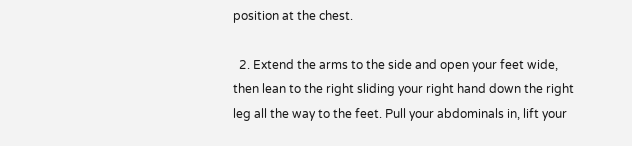position at the chest.

  2. Extend the arms to the side and open your feet wide, then lean to the right sliding your right hand down the right leg all the way to the feet. Pull your abdominals in, lift your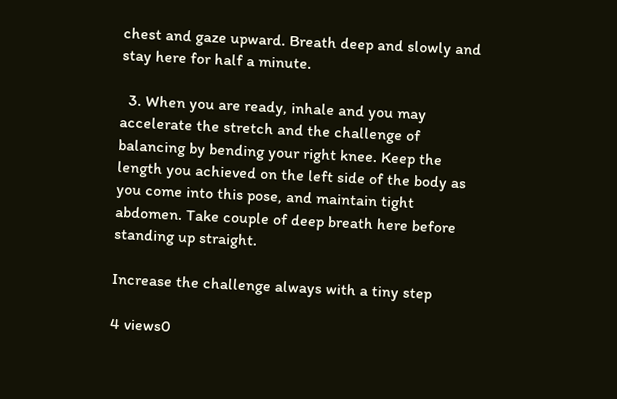chest and gaze upward. Breath deep and slowly and stay here for half a minute.

  3. When you are ready, inhale and you may accelerate the stretch and the challenge of balancing by bending your right knee. Keep the length you achieved on the left side of the body as you come into this pose, and maintain tight abdomen. Take couple of deep breath here before standing up straight.

Increase the challenge always with a tiny step

4 views0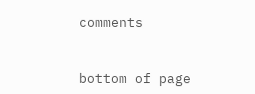comments


bottom of page